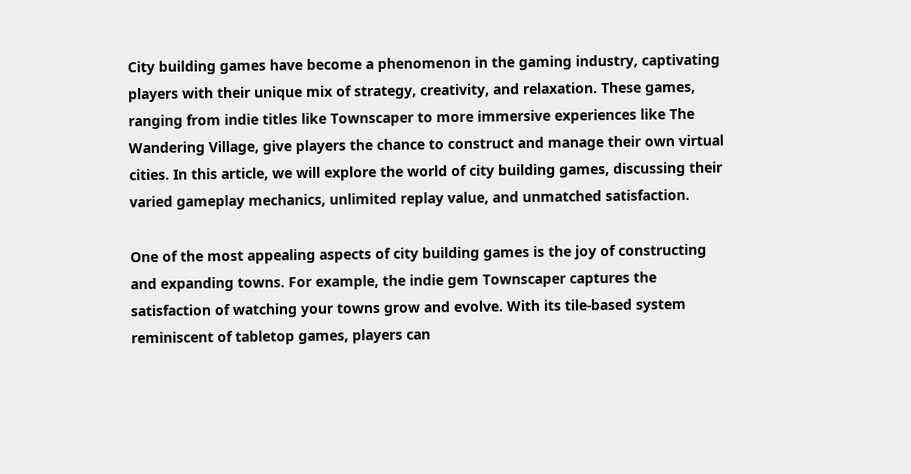City building games have become a phenomenon in the gaming industry, captivating players with their unique mix of strategy, creativity, and relaxation. These games, ranging from indie titles like Townscaper to more immersive experiences like The Wandering Village, give players the chance to construct and manage their own virtual cities. In this article, we will explore the world of city building games, discussing their varied gameplay mechanics, unlimited replay value, and unmatched satisfaction.

One of the most appealing aspects of city building games is the joy of constructing and expanding towns. For example, the indie gem Townscaper captures the satisfaction of watching your towns grow and evolve. With its tile-based system reminiscent of tabletop games, players can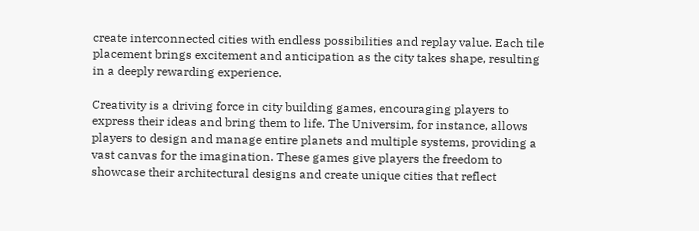create interconnected cities with endless possibilities and replay value. Each tile placement brings excitement and anticipation as the city takes shape, resulting in a deeply rewarding experience.

Creativity is a driving force in city building games, encouraging players to express their ideas and bring them to life. The Universim, for instance, allows players to design and manage entire planets and multiple systems, providing a vast canvas for the imagination. These games give players the freedom to showcase their architectural designs and create unique cities that reflect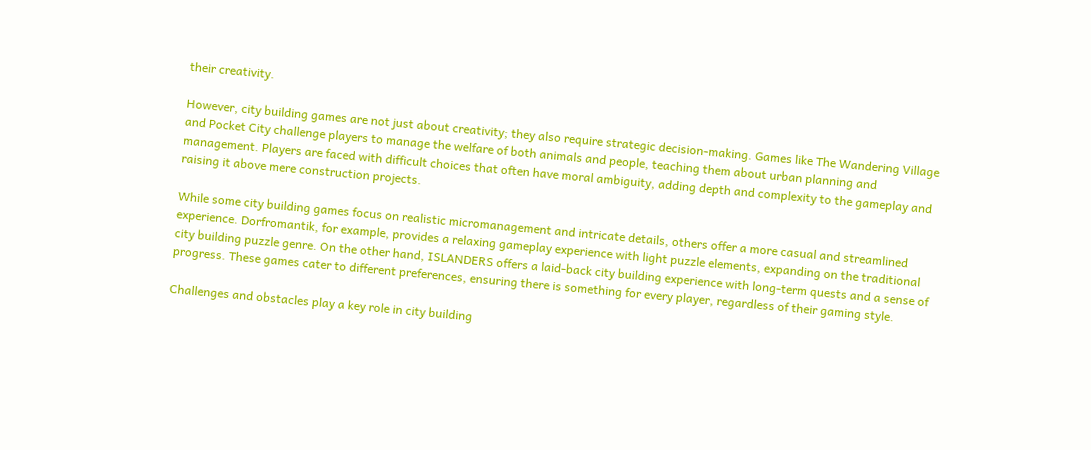their creativity.

However, city building games are not just about creativity; they also require strategic decision-making. Games like The Wandering Village and Pocket City challenge players to manage the welfare of both animals and people, teaching them about urban planning and management. Players are faced with difficult choices that often have moral ambiguity, adding depth and complexity to the gameplay and raising it above mere construction projects.

While some city building games focus on realistic micromanagement and intricate details, others offer a more casual and streamlined experience. Dorfromantik, for example, provides a relaxing gameplay experience with light puzzle elements, expanding on the traditional city building puzzle genre. On the other hand, ISLANDERS offers a laid-back city building experience with long-term quests and a sense of progress. These games cater to different preferences, ensuring there is something for every player, regardless of their gaming style.

Challenges and obstacles play a key role in city building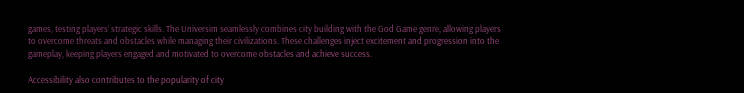games, testing players’ strategic skills. The Universim seamlessly combines city building with the God Game genre, allowing players to overcome threats and obstacles while managing their civilizations. These challenges inject excitement and progression into the gameplay, keeping players engaged and motivated to overcome obstacles and achieve success.

Accessibility also contributes to the popularity of city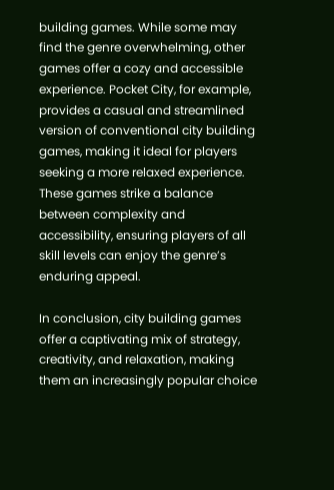building games. While some may find the genre overwhelming, other games offer a cozy and accessible experience. Pocket City, for example, provides a casual and streamlined version of conventional city building games, making it ideal for players seeking a more relaxed experience. These games strike a balance between complexity and accessibility, ensuring players of all skill levels can enjoy the genre’s enduring appeal.

In conclusion, city building games offer a captivating mix of strategy, creativity, and relaxation, making them an increasingly popular choice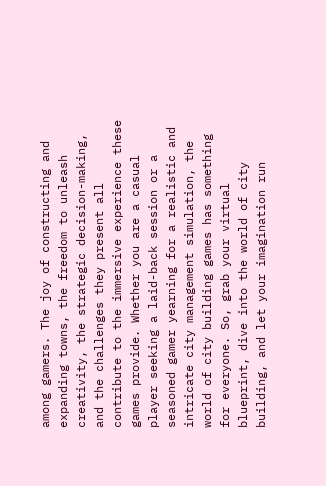among gamers. The joy of constructing and expanding towns, the freedom to unleash creativity, the strategic decision-making, and the challenges they present all contribute to the immersive experience these games provide. Whether you are a casual player seeking a laid-back session or a seasoned gamer yearning for a realistic and intricate city management simulation, the world of city building games has something for everyone. So, grab your virtual blueprint, dive into the world of city building, and let your imagination run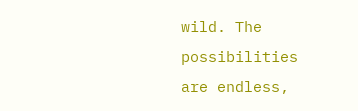wild. The possibilities are endless,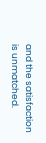and the satisfaction is unmatched.